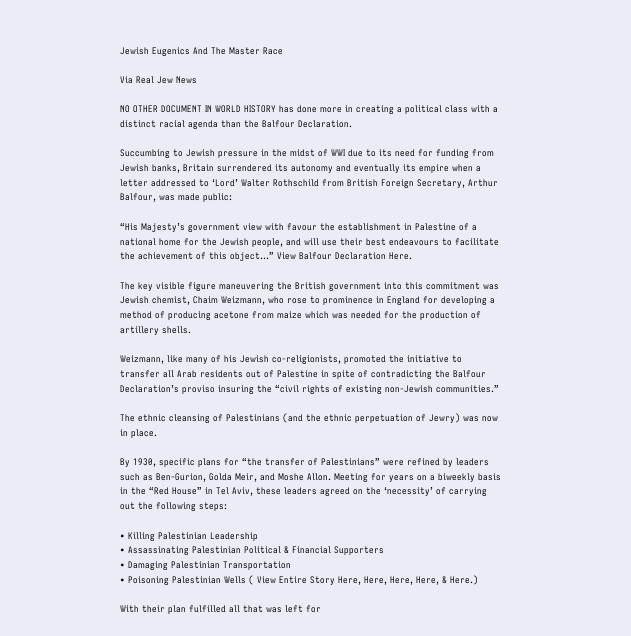Jewish Eugenics And The Master Race

Via Real Jew News

NO OTHER DOCUMENT IN WORLD HISTORY has done more in creating a political class with a distinct racial agenda than the Balfour Declaration.

Succumbing to Jewish pressure in the midst of WWI due to its need for funding from Jewish banks, Britain surrendered its autonomy and eventually its empire when a letter addressed to ‘Lord’ Walter Rothschild from British Foreign Secretary, Arthur Balfour, was made public:

“His Majesty’s government view with favour the establishment in Palestine of a national home for the Jewish people, and will use their best endeavours to facilitate the achievement of this object…” View Balfour Declaration Here.

The key visible figure maneuvering the British government into this commitment was Jewish chemist, Chaim Weizmann, who rose to prominence in England for developing a method of producing acetone from maize which was needed for the production of artillery shells.

Weizmann, like many of his Jewish co-religionists, promoted the initiative to transfer all Arab residents out of Palestine in spite of contradicting the Balfour Declaration’s proviso insuring the “civil rights of existing non-Jewish communities.”

The ethnic cleansing of Palestinians (and the ethnic perpetuation of Jewry) was now in place.

By 1930, specific plans for “the transfer of Palestinians” were refined by leaders such as Ben-Gurion, Golda Meir, and Moshe Allon. Meeting for years on a biweekly basis in the “Red House” in Tel Aviv, these leaders agreed on the ‘necessity’ of carrying out the following steps:

• Killing Palestinian Leadership
• Assassinating Palestinian Political & Financial Supporters
• Damaging Palestinian Transportation
• Poisoning Palestinian Wells ( View Entire Story Here, Here, Here, Here, & Here.)

With their plan fulfilled all that was left for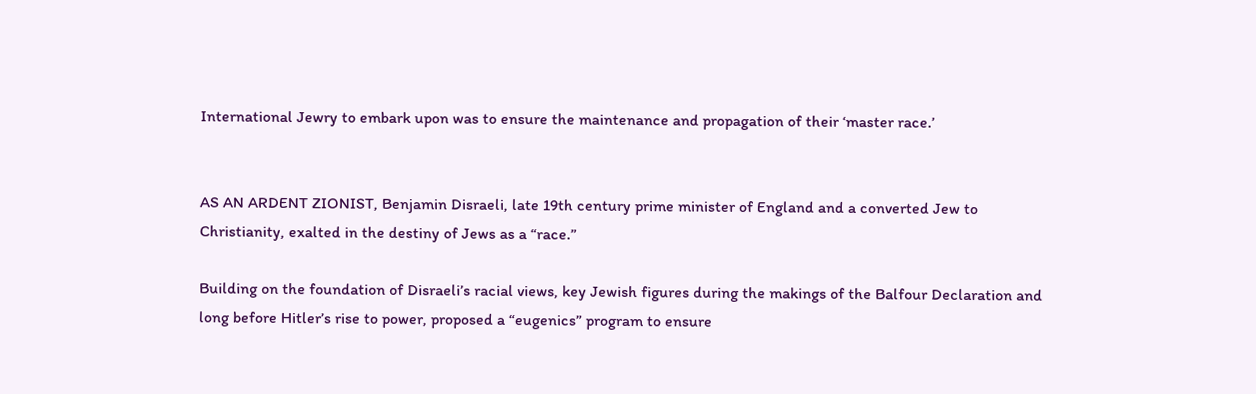International Jewry to embark upon was to ensure the maintenance and propagation of their ‘master race.’


AS AN ARDENT ZIONIST, Benjamin Disraeli, late 19th century prime minister of England and a converted Jew to Christianity, exalted in the destiny of Jews as a “race.”

Building on the foundation of Disraeli’s racial views, key Jewish figures during the makings of the Balfour Declaration and long before Hitler’s rise to power, proposed a “eugenics” program to ensure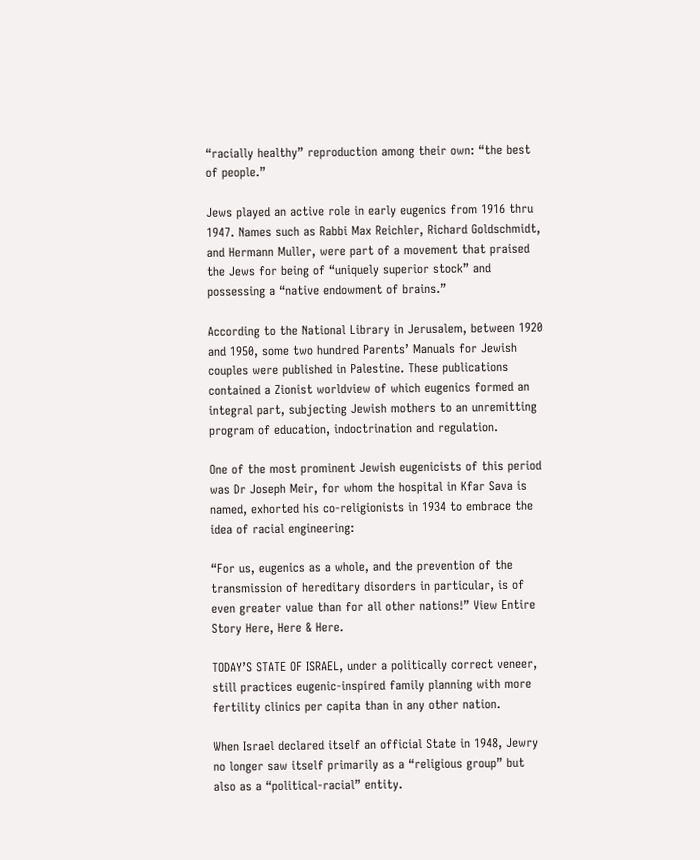“racially healthy” reproduction among their own: “the best of people.”

Jews played an active role in early eugenics from 1916 thru 1947. Names such as Rabbi Max Reichler, Richard Goldschmidt, and Hermann Muller, were part of a movement that praised the Jews for being of “uniquely superior stock” and possessing a “native endowment of brains.”

According to the National Library in Jerusalem, between 1920 and 1950, some two hundred Parents’ Manuals for Jewish couples were published in Palestine. These publications contained a Zionist worldview of which eugenics formed an integral part, subjecting Jewish mothers to an unremitting program of education, indoctrination and regulation.

One of the most prominent Jewish eugenicists of this period was Dr Joseph Meir, for whom the hospital in Kfar Sava is named, exhorted his co-religionists in 1934 to embrace the idea of racial engineering:

“For us, eugenics as a whole, and the prevention of the transmission of hereditary disorders in particular, is of even greater value than for all other nations!” View Entire Story Here, Here & Here.

TODAY’S STATE OF ISRAEL, under a politically correct veneer, still practices eugenic-inspired family planning with more fertility clinics per capita than in any other nation.

When Israel declared itself an official State in 1948, Jewry no longer saw itself primarily as a “religious group” but also as a “political-racial” entity.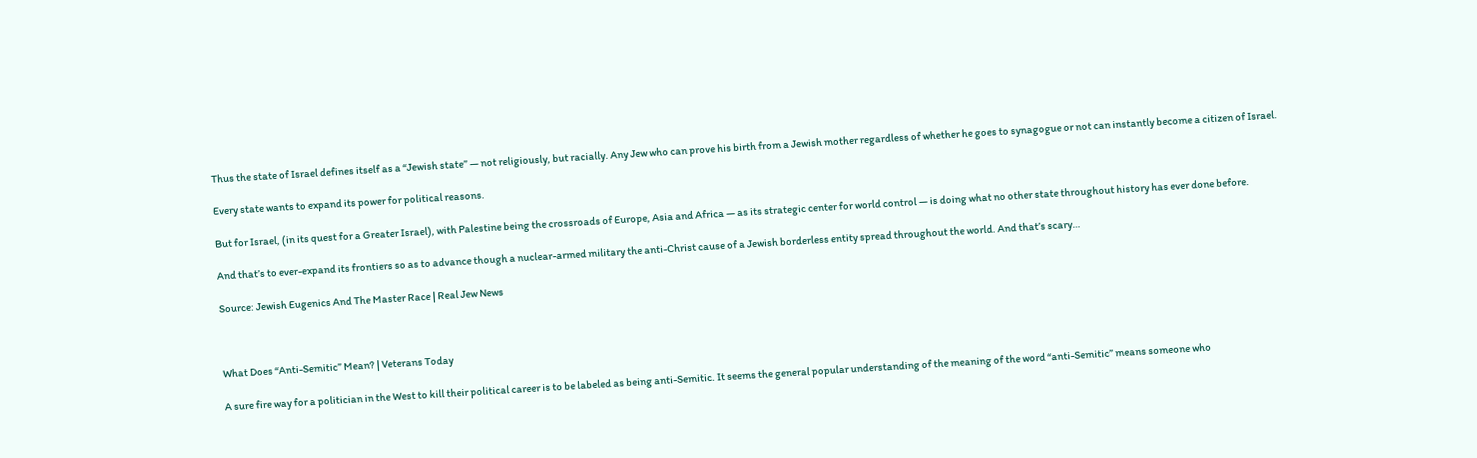Thus the state of Israel defines itself as a “Jewish state” — not religiously, but racially. Any Jew who can prove his birth from a Jewish mother regardless of whether he goes to synagogue or not can instantly become a citizen of Israel.

Every state wants to expand its power for political reasons.

But for Israel, (in its quest for a Greater Israel), with Palestine being the crossroads of Europe, Asia and Africa — as its strategic center for world control — is doing what no other state throughout history has ever done before.

And that’s to ever-expand its frontiers so as to advance though a nuclear-armed military the anti-Christ cause of a Jewish borderless entity spread throughout the world. And that’s scary…

Source: Jewish Eugenics And The Master Race | Real Jew News



What Does “Anti-Semitic” Mean? | Veterans Today

A sure fire way for a politician in the West to kill their political career is to be labeled as being anti-Semitic. It seems the general popular understanding of the meaning of the word “anti-Semitic” means someone who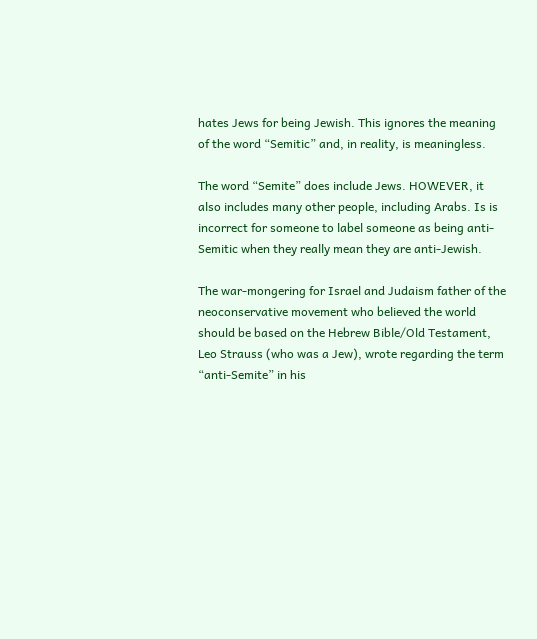hates Jews for being Jewish. This ignores the meaning of the word “Semitic” and, in reality, is meaningless.

The word “Semite” does include Jews. HOWEVER, it also includes many other people, including Arabs. Is is incorrect for someone to label someone as being anti-Semitic when they really mean they are anti-Jewish.

The war-mongering for Israel and Judaism father of the neoconservative movement who believed the world should be based on the Hebrew Bible/Old Testament, Leo Strauss (who was a Jew), wrote regarding the term “anti-Semite” in his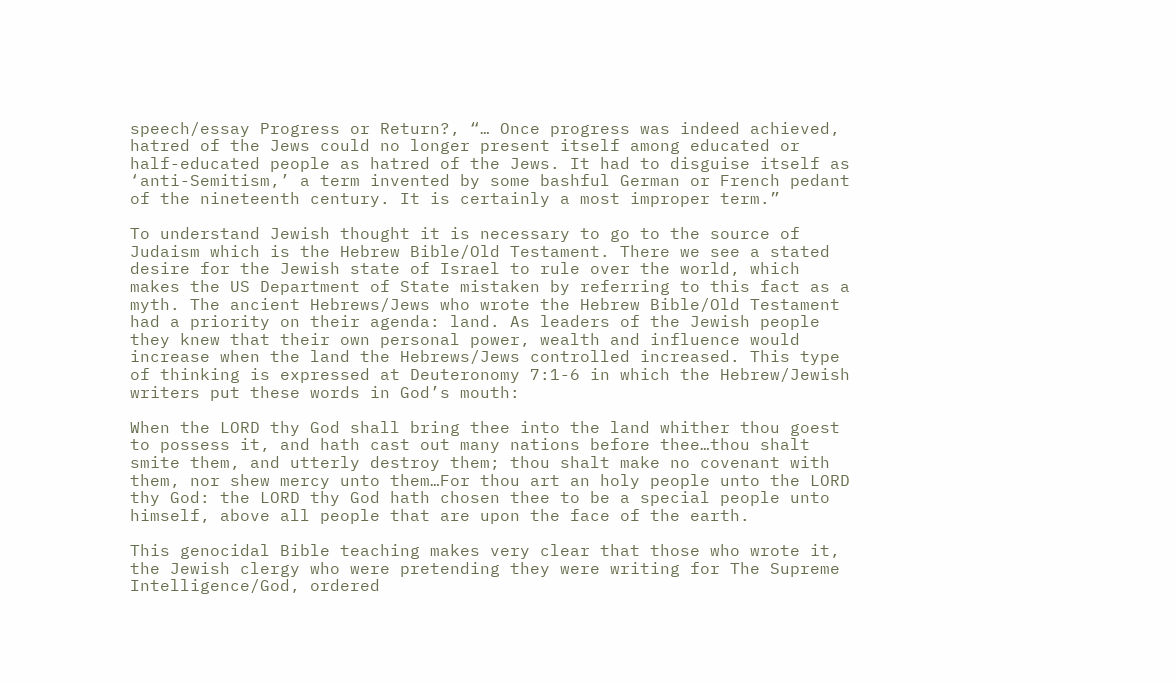speech/essay Progress or Return?, “… Once progress was indeed achieved, hatred of the Jews could no longer present itself among educated or half-educated people as hatred of the Jews. It had to disguise itself as ‘anti-Semitism,’ a term invented by some bashful German or French pedant of the nineteenth century. It is certainly a most improper term.”

To understand Jewish thought it is necessary to go to the source of Judaism which is the Hebrew Bible/Old Testament. There we see a stated desire for the Jewish state of Israel to rule over the world, which makes the US Department of State mistaken by referring to this fact as a myth. The ancient Hebrews/Jews who wrote the Hebrew Bible/Old Testament had a priority on their agenda: land. As leaders of the Jewish people they knew that their own personal power, wealth and influence would increase when the land the Hebrews/Jews controlled increased. This type of thinking is expressed at Deuteronomy 7:1-6 in which the Hebrew/Jewish writers put these words in God’s mouth:

When the LORD thy God shall bring thee into the land whither thou goest to possess it, and hath cast out many nations before thee…thou shalt smite them, and utterly destroy them; thou shalt make no covenant with them, nor shew mercy unto them…For thou art an holy people unto the LORD thy God: the LORD thy God hath chosen thee to be a special people unto himself, above all people that are upon the face of the earth.

This genocidal Bible teaching makes very clear that those who wrote it, the Jewish clergy who were pretending they were writing for The Supreme Intelligence/God, ordered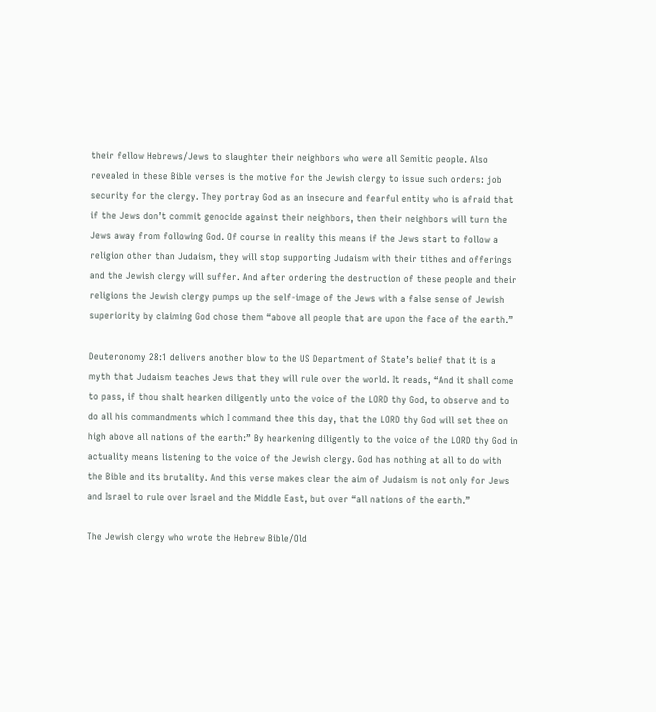their fellow Hebrews/Jews to slaughter their neighbors who were all Semitic people. Also revealed in these Bible verses is the motive for the Jewish clergy to issue such orders: job security for the clergy. They portray God as an insecure and fearful entity who is afraid that if the Jews don’t commit genocide against their neighbors, then their neighbors will turn the Jews away from following God. Of course in reality this means if the Jews start to follow a religion other than Judaism, they will stop supporting Judaism with their tithes and offerings and the Jewish clergy will suffer. And after ordering the destruction of these people and their religions the Jewish clergy pumps up the self-image of the Jews with a false sense of Jewish superiority by claiming God chose them “above all people that are upon the face of the earth.”

Deuteronomy 28:1 delivers another blow to the US Department of State’s belief that it is a myth that Judaism teaches Jews that they will rule over the world. It reads, “And it shall come to pass, if thou shalt hearken diligently unto the voice of the LORD thy God, to observe and to do all his commandments which I command thee this day, that the LORD thy God will set thee on high above all nations of the earth:” By hearkening diligently to the voice of the LORD thy God in actuality means listening to the voice of the Jewish clergy. God has nothing at all to do with the Bible and its brutality. And this verse makes clear the aim of Judaism is not only for Jews and Israel to rule over Israel and the Middle East, but over “all nations of the earth.”

The Jewish clergy who wrote the Hebrew Bible/Old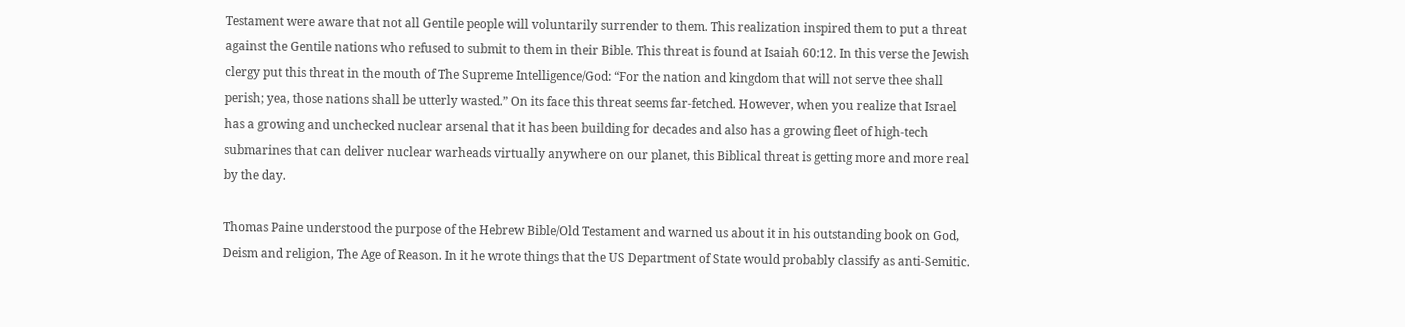Testament were aware that not all Gentile people will voluntarily surrender to them. This realization inspired them to put a threat against the Gentile nations who refused to submit to them in their Bible. This threat is found at Isaiah 60:12. In this verse the Jewish clergy put this threat in the mouth of The Supreme Intelligence/God: “For the nation and kingdom that will not serve thee shall perish; yea, those nations shall be utterly wasted.” On its face this threat seems far-fetched. However, when you realize that Israel has a growing and unchecked nuclear arsenal that it has been building for decades and also has a growing fleet of high-tech submarines that can deliver nuclear warheads virtually anywhere on our planet, this Biblical threat is getting more and more real by the day.

Thomas Paine understood the purpose of the Hebrew Bible/Old Testament and warned us about it in his outstanding book on God, Deism and religion, The Age of Reason. In it he wrote things that the US Department of State would probably classify as anti-Semitic.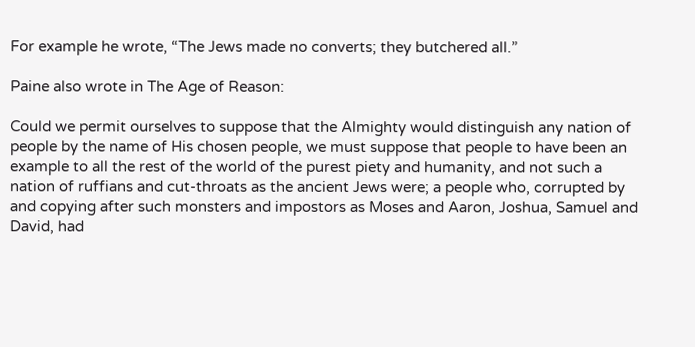For example he wrote, “The Jews made no converts; they butchered all.”

Paine also wrote in The Age of Reason:

Could we permit ourselves to suppose that the Almighty would distinguish any nation of people by the name of His chosen people, we must suppose that people to have been an example to all the rest of the world of the purest piety and humanity, and not such a nation of ruffians and cut-throats as the ancient Jews were; a people who, corrupted by and copying after such monsters and impostors as Moses and Aaron, Joshua, Samuel and David, had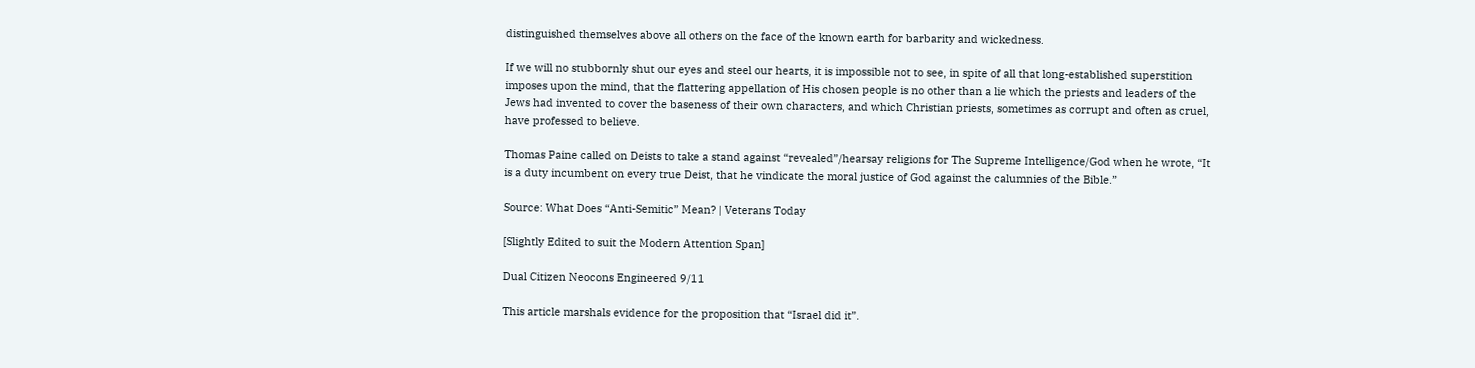distinguished themselves above all others on the face of the known earth for barbarity and wickedness.

If we will no stubbornly shut our eyes and steel our hearts, it is impossible not to see, in spite of all that long-established superstition imposes upon the mind, that the flattering appellation of His chosen people is no other than a lie which the priests and leaders of the Jews had invented to cover the baseness of their own characters, and which Christian priests, sometimes as corrupt and often as cruel, have professed to believe.

Thomas Paine called on Deists to take a stand against “revealed”/hearsay religions for The Supreme Intelligence/God when he wrote, “It is a duty incumbent on every true Deist, that he vindicate the moral justice of God against the calumnies of the Bible.”

Source: What Does “Anti-Semitic” Mean? | Veterans Today

[Slightly Edited to suit the Modern Attention Span]

Dual Citizen Neocons Engineered 9/11

This article marshals evidence for the proposition that “Israel did it”.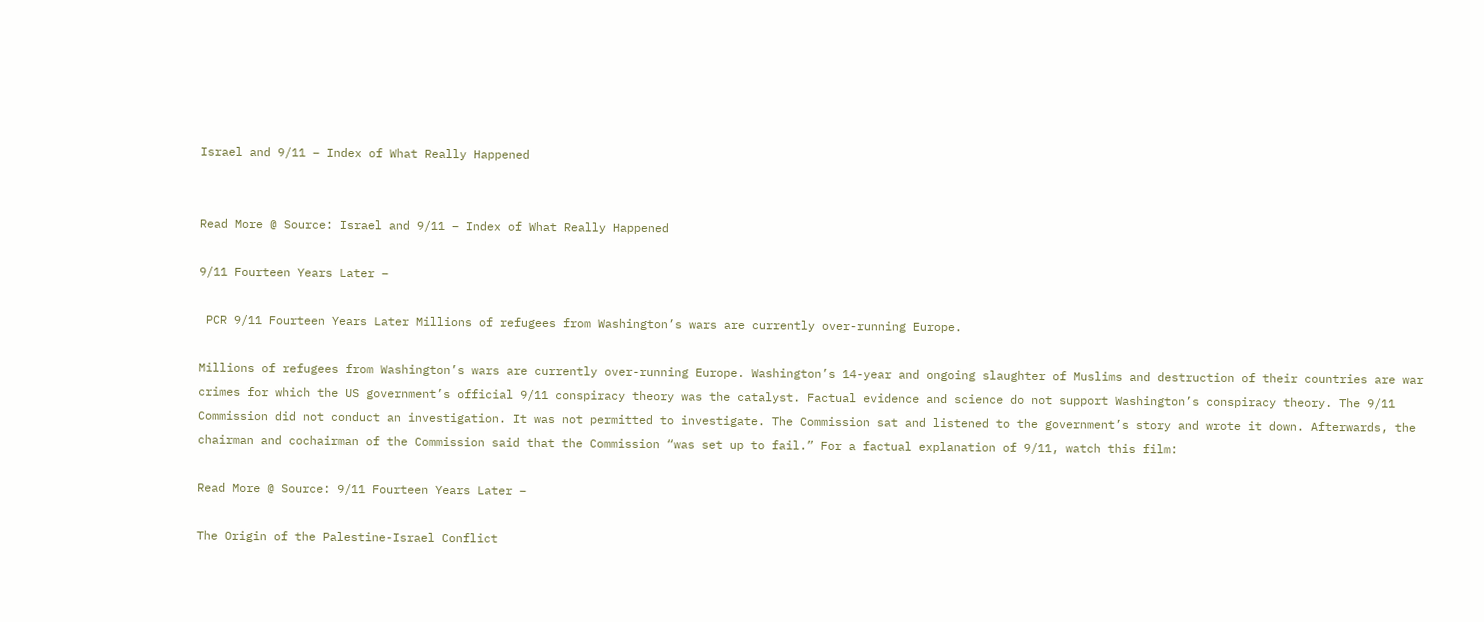Israel and 9/11 – Index of What Really Happened


Read More @ Source: Israel and 9/11 – Index of What Really Happened

9/11 Fourteen Years Later –

 PCR 9/11 Fourteen Years Later Millions of refugees from Washington’s wars are currently over-running Europe.

Millions of refugees from Washington’s wars are currently over-running Europe. Washington’s 14-year and ongoing slaughter of Muslims and destruction of their countries are war crimes for which the US government’s official 9/11 conspiracy theory was the catalyst. Factual evidence and science do not support Washington’s conspiracy theory. The 9/11 Commission did not conduct an investigation. It was not permitted to investigate. The Commission sat and listened to the government’s story and wrote it down. Afterwards, the chairman and cochairman of the Commission said that the Commission “was set up to fail.” For a factual explanation of 9/11, watch this film:

Read More @ Source: 9/11 Fourteen Years Later –

The Origin of the Palestine-Israel Conflict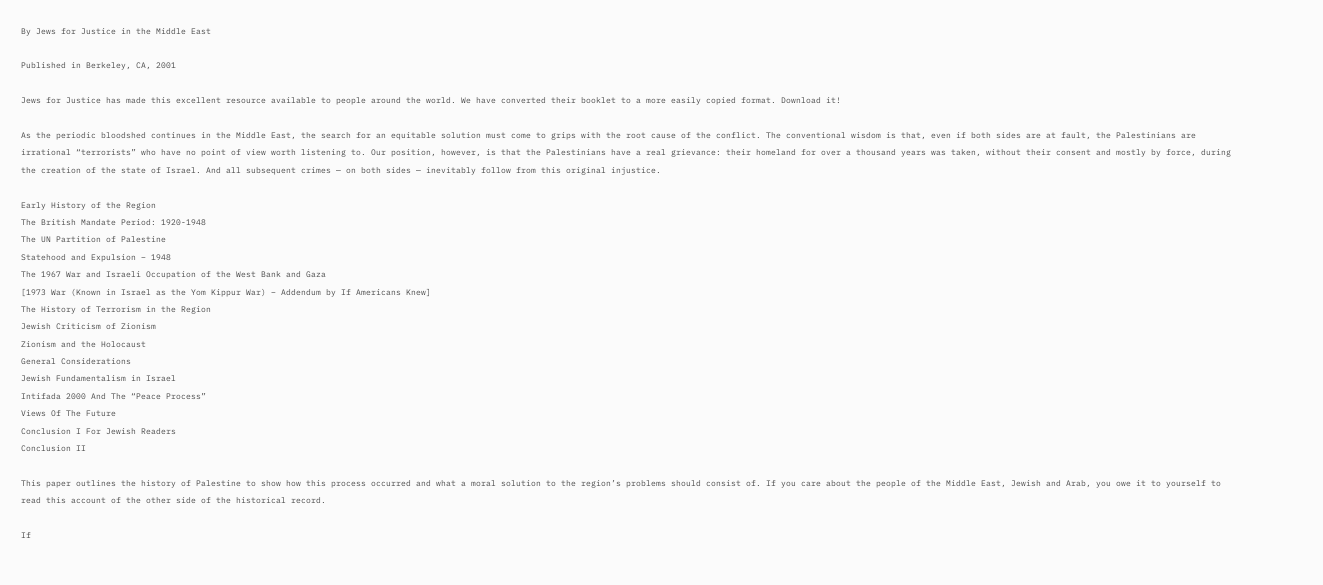By Jews for Justice in the Middle East

Published in Berkeley, CA, 2001

Jews for Justice has made this excellent resource available to people around the world. We have converted their booklet to a more easily copied format. Download it!

As the periodic bloodshed continues in the Middle East, the search for an equitable solution must come to grips with the root cause of the conflict. The conventional wisdom is that, even if both sides are at fault, the Palestinians are irrational “terrorists” who have no point of view worth listening to. Our position, however, is that the Palestinians have a real grievance: their homeland for over a thousand years was taken, without their consent and mostly by force, during the creation of the state of Israel. And all subsequent crimes — on both sides — inevitably follow from this original injustice.

Early History of the Region
The British Mandate Period: 1920-1948
The UN Partition of Palestine
Statehood and Expulsion – 1948
The 1967 War and Israeli Occupation of the West Bank and Gaza
[1973 War (Known in Israel as the Yom Kippur War) – Addendum by If Americans Knew]
The History of Terrorism in the Region
Jewish Criticism of Zionism
Zionism and the Holocaust
General Considerations
Jewish Fundamentalism in Israel
Intifada 2000 And The “Peace Process”
Views Of The Future
Conclusion I For Jewish Readers
Conclusion II

This paper outlines the history of Palestine to show how this process occurred and what a moral solution to the region’s problems should consist of. If you care about the people of the Middle East, Jewish and Arab, you owe it to yourself to read this account of the other side of the historical record.

If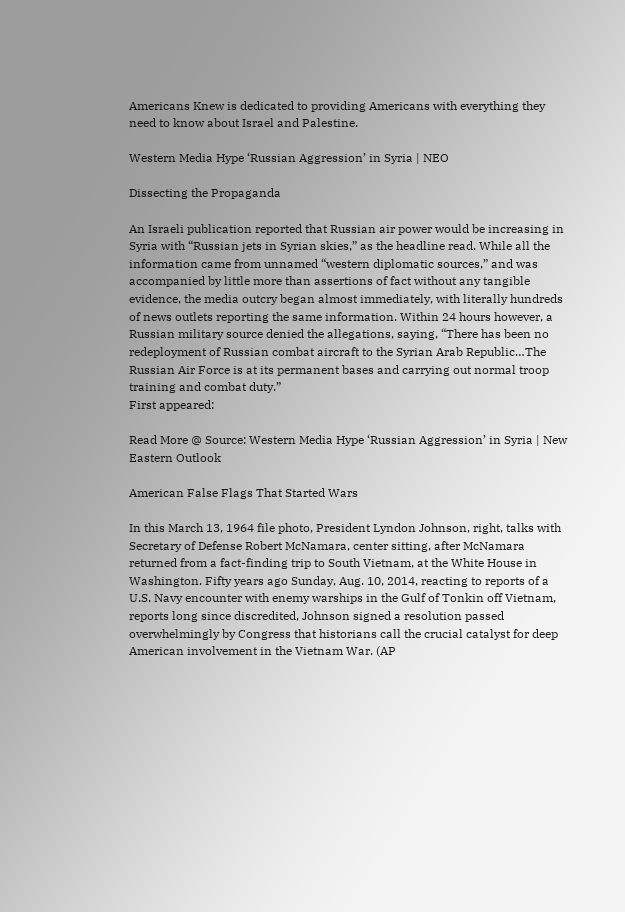Americans Knew is dedicated to providing Americans with everything they need to know about Israel and Palestine.

Western Media Hype ‘Russian Aggression’ in Syria | NEO

Dissecting the Propaganda

An Israeli publication reported that Russian air power would be increasing in Syria with “Russian jets in Syrian skies,” as the headline read. While all the information came from unnamed “western diplomatic sources,” and was accompanied by little more than assertions of fact without any tangible evidence, the media outcry began almost immediately, with literally hundreds of news outlets reporting the same information. Within 24 hours however, a Russian military source denied the allegations, saying, “There has been no redeployment of Russian combat aircraft to the Syrian Arab Republic…The Russian Air Force is at its permanent bases and carrying out normal troop training and combat duty.”
First appeared:

Read More @ Source: Western Media Hype ‘Russian Aggression’ in Syria | New Eastern Outlook

American False Flags That Started Wars

In this March 13, 1964 file photo, President Lyndon Johnson, right, talks with Secretary of Defense Robert McNamara, center sitting, after McNamara returned from a fact-finding trip to South Vietnam, at the White House in Washington. Fifty years ago Sunday, Aug. 10, 2014, reacting to reports of a U.S. Navy encounter with enemy warships in the Gulf of Tonkin off Vietnam, reports long since discredited, Johnson signed a resolution passed overwhelmingly by Congress that historians call the crucial catalyst for deep American involvement in the Vietnam War. (AP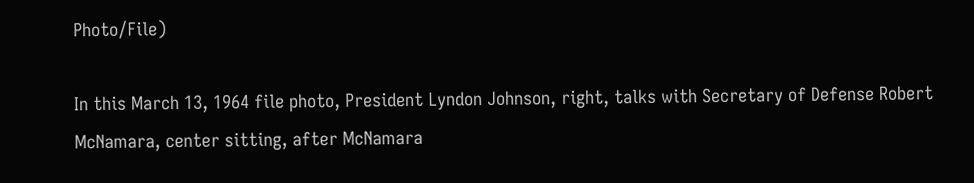Photo/File)

In this March 13, 1964 file photo, President Lyndon Johnson, right, talks with Secretary of Defense Robert McNamara, center sitting, after McNamara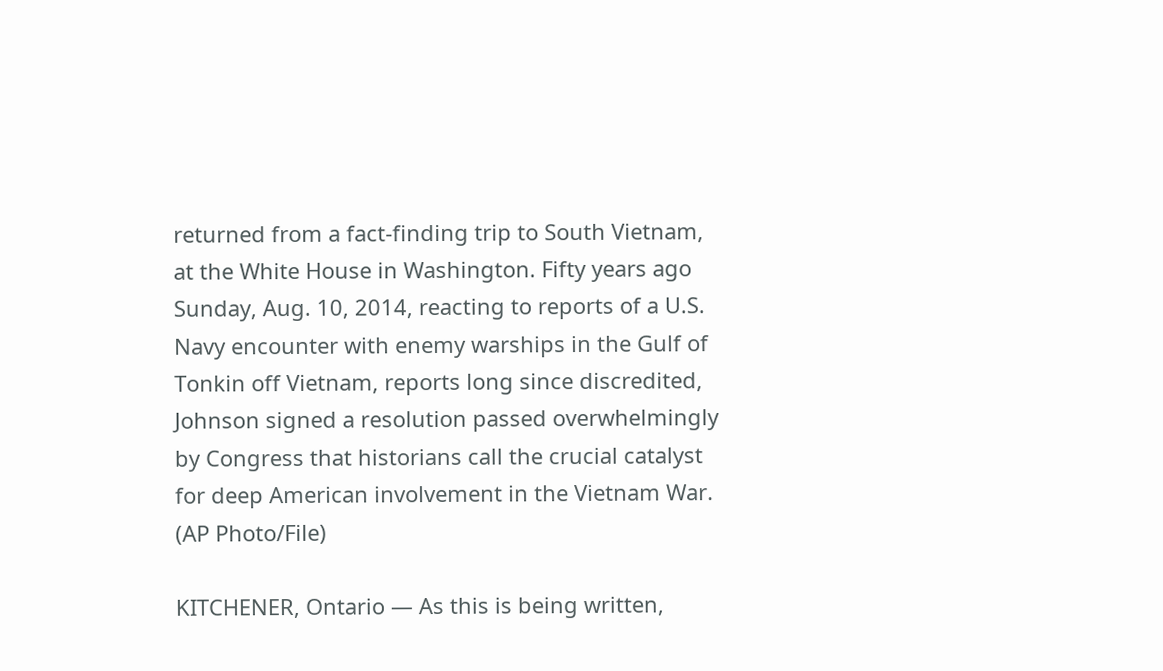returned from a fact-finding trip to South Vietnam, at the White House in Washington. Fifty years ago Sunday, Aug. 10, 2014, reacting to reports of a U.S. Navy encounter with enemy warships in the Gulf of Tonkin off Vietnam, reports long since discredited, Johnson signed a resolution passed overwhelmingly by Congress that historians call the crucial catalyst for deep American involvement in the Vietnam War. (AP Photo/File)

KITCHENER, Ontario — As this is being written,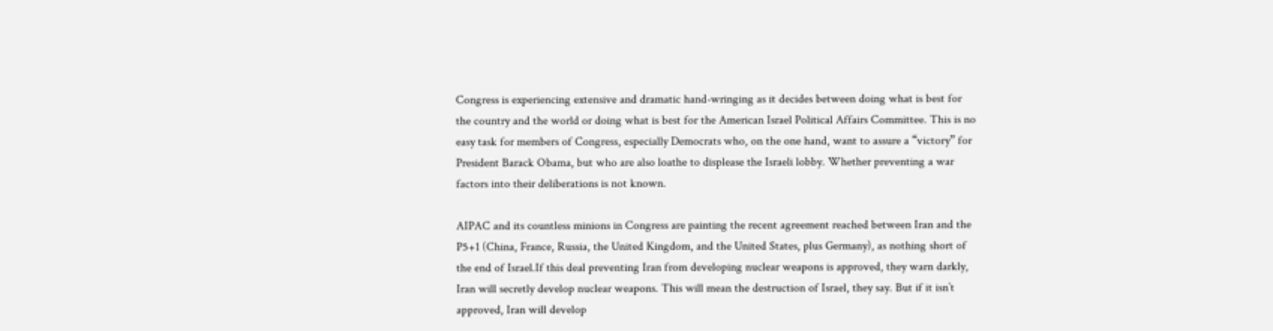Congress is experiencing extensive and dramatic hand-wringing as it decides between doing what is best for the country and the world or doing what is best for the American Israel Political Affairs Committee. This is no easy task for members of Congress, especially Democrats who, on the one hand, want to assure a “victory” for President Barack Obama, but who are also loathe to displease the Israeli lobby. Whether preventing a war factors into their deliberations is not known.

AIPAC and its countless minions in Congress are painting the recent agreement reached between Iran and the P5+1 (China, France, Russia, the United Kingdom, and the United States, plus Germany), as nothing short of the end of Israel.If this deal preventing Iran from developing nuclear weapons is approved, they warn darkly, Iran will secretly develop nuclear weapons. This will mean the destruction of Israel, they say. But if it isn’t approved, Iran will develop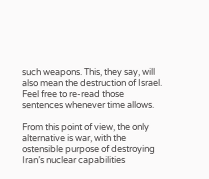such weapons. This, they say, will also mean the destruction of Israel. Feel free to re-read those sentences whenever time allows.

From this point of view, the only alternative is war, with the ostensible purpose of destroying Iran’s nuclear capabilities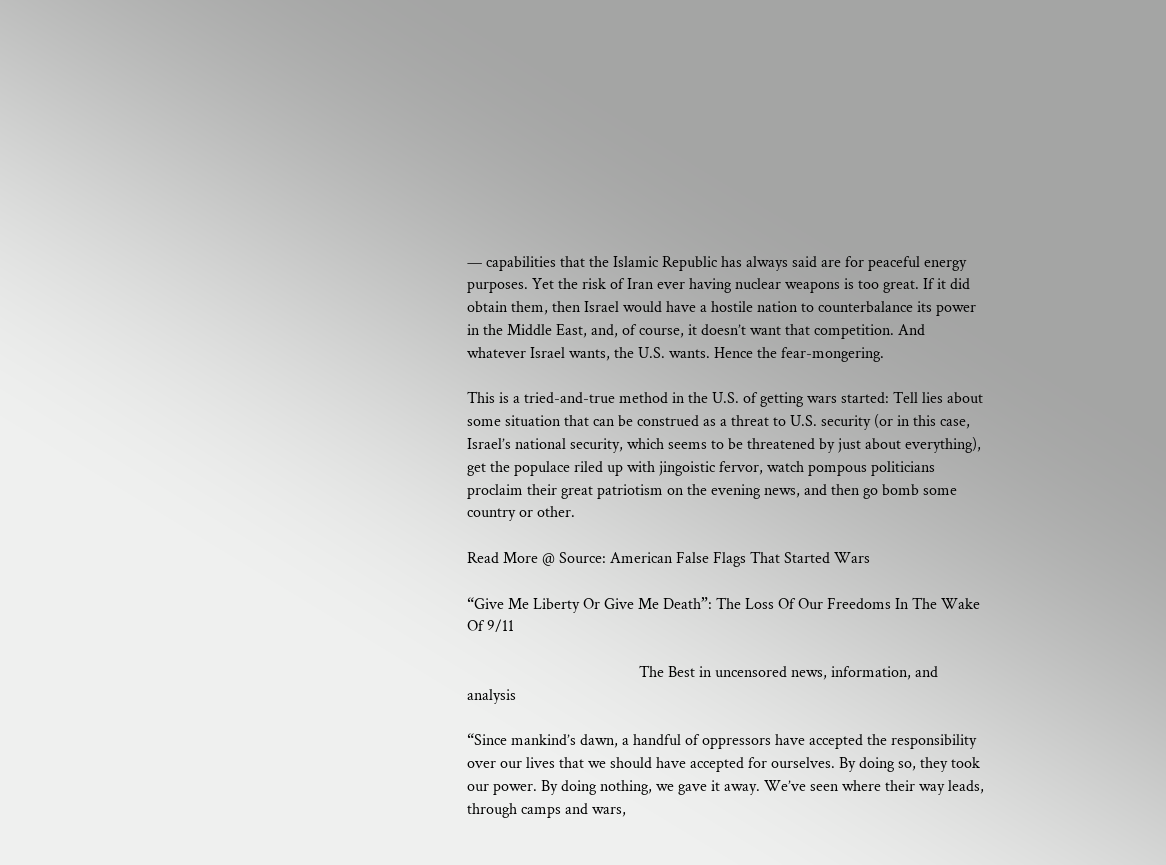— capabilities that the Islamic Republic has always said are for peaceful energy purposes. Yet the risk of Iran ever having nuclear weapons is too great. If it did obtain them, then Israel would have a hostile nation to counterbalance its power in the Middle East, and, of course, it doesn’t want that competition. And whatever Israel wants, the U.S. wants. Hence the fear-mongering.

This is a tried-and-true method in the U.S. of getting wars started: Tell lies about some situation that can be construed as a threat to U.S. security (or in this case, Israel’s national security, which seems to be threatened by just about everything), get the populace riled up with jingoistic fervor, watch pompous politicians proclaim their great patriotism on the evening news, and then go bomb some country or other.

Read More @ Source: American False Flags That Started Wars

“Give Me Liberty Or Give Me Death”: The Loss Of Our Freedoms In The Wake Of 9/11

                                           The Best in uncensored news, information, and analysis

“Since mankind’s dawn, a handful of oppressors have accepted the responsibility over our lives that we should have accepted for ourselves. By doing so, they took our power. By doing nothing, we gave it away. We’ve seen where their way leads, through camps and wars,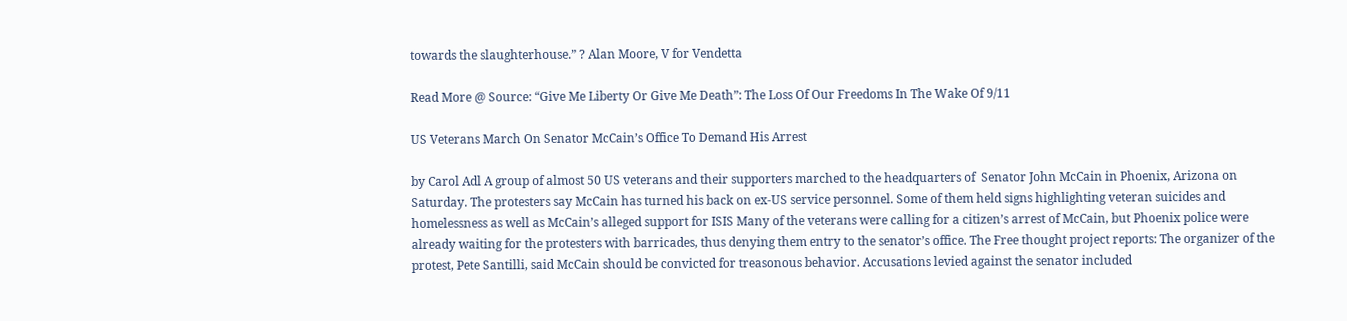towards the slaughterhouse.” ? Alan Moore, V for Vendetta

Read More @ Source: “Give Me Liberty Or Give Me Death”: The Loss Of Our Freedoms In The Wake Of 9/11

US Veterans March On Senator McCain’s Office To Demand His Arrest

by Carol Adl A group of almost 50 US veterans and their supporters marched to the headquarters of  Senator John McCain in Phoenix, Arizona on Saturday. The protesters say McCain has turned his back on ex-US service personnel. Some of them held signs highlighting veteran suicides and homelessness as well as McCain’s alleged support for ISIS Many of the veterans were calling for a citizen’s arrest of McCain, but Phoenix police were already waiting for the protesters with barricades, thus denying them entry to the senator’s office. The Free thought project reports: The organizer of the protest, Pete Santilli, said McCain should be convicted for treasonous behavior. Accusations levied against the senator included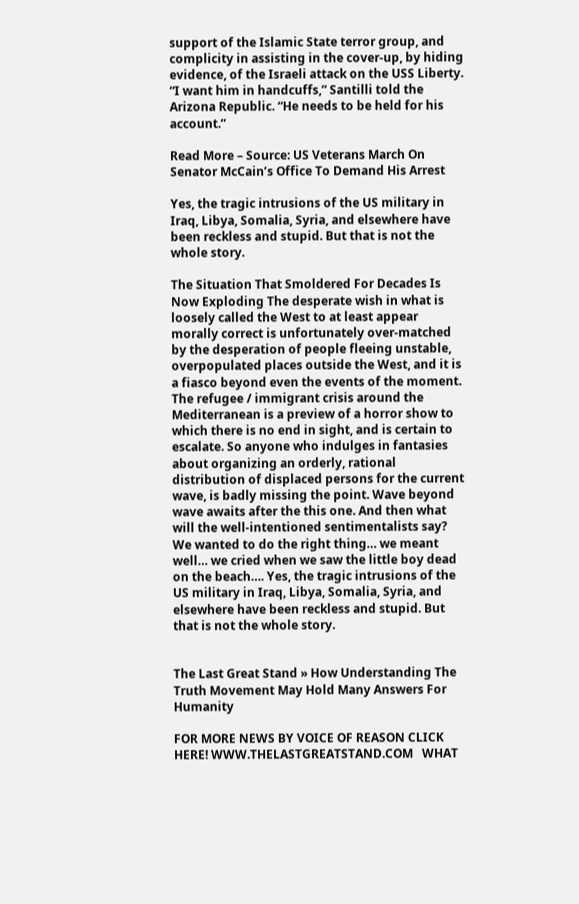support of the Islamic State terror group, and complicity in assisting in the cover-up, by hiding evidence, of the Israeli attack on the USS Liberty. “I want him in handcuffs,” Santilli told the Arizona Republic. “He needs to be held for his account.”

Read More – Source: US Veterans March On Senator McCain’s Office To Demand His Arrest

Yes, the tragic intrusions of the US military in Iraq, Libya, Somalia, Syria, and elsewhere have been reckless and stupid. But that is not the whole story.

The Situation That Smoldered For Decades Is Now Exploding The desperate wish in what is loosely called the West to at least appear morally correct is unfortunately over-matched by the desperation of people fleeing unstable, overpopulated places outside the West, and it is a fiasco beyond even the events of the moment. The refugee / immigrant crisis around the Mediterranean is a preview of a horror show to which there is no end in sight, and is certain to escalate. So anyone who indulges in fantasies about organizing an orderly, rational distribution of displaced persons for the current wave, is badly missing the point. Wave beyond wave awaits after the this one. And then what will the well-intentioned sentimentalists say? We wanted to do the right thing… we meant well… we cried when we saw the little boy dead on the beach…. Yes, the tragic intrusions of the US military in Iraq, Libya, Somalia, Syria, and elsewhere have been reckless and stupid. But that is not the whole story.


The Last Great Stand » How Understanding The Truth Movement May Hold Many Answers For Humanity

FOR MORE NEWS BY VOICE OF REASON CLICK HERE! WWW.THELASTGREATSTAND.COM   WHAT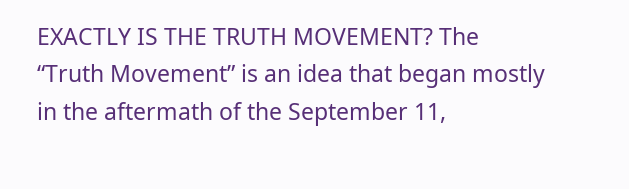EXACTLY IS THE TRUTH MOVEMENT? The “Truth Movement” is an idea that began mostly in the aftermath of the September 11,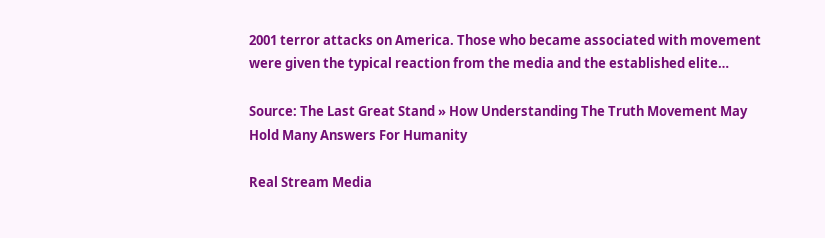2001 terror attacks on America. Those who became associated with movement were given the typical reaction from the media and the established elite…

Source: The Last Great Stand » How Understanding The Truth Movement May Hold Many Answers For Humanity

Real Stream Media